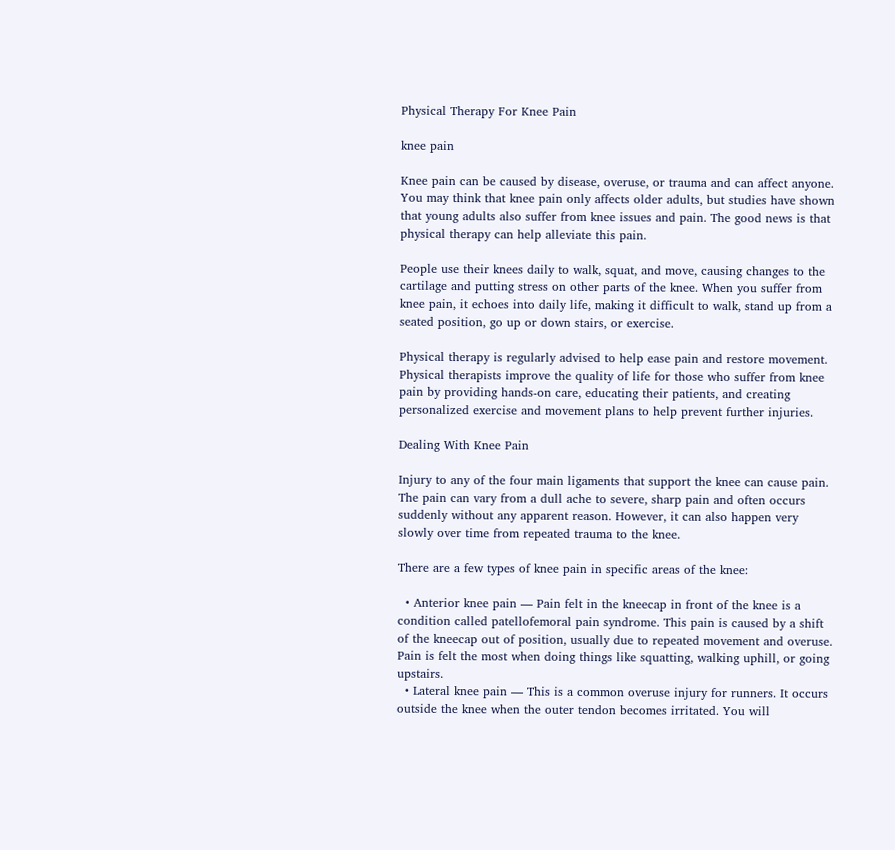Physical Therapy For Knee Pain

knee pain

Knee pain can be caused by disease, overuse, or trauma and can affect anyone. You may think that knee pain only affects older adults, but studies have shown that young adults also suffer from knee issues and pain. The good news is that physical therapy can help alleviate this pain.

People use their knees daily to walk, squat, and move, causing changes to the cartilage and putting stress on other parts of the knee. When you suffer from knee pain, it echoes into daily life, making it difficult to walk, stand up from a seated position, go up or down stairs, or exercise.

Physical therapy is regularly advised to help ease pain and restore movement. Physical therapists improve the quality of life for those who suffer from knee pain by providing hands-on care, educating their patients, and creating personalized exercise and movement plans to help prevent further injuries.

Dealing With Knee Pain

Injury to any of the four main ligaments that support the knee can cause pain. The pain can vary from a dull ache to severe, sharp pain and often occurs suddenly without any apparent reason. However, it can also happen very slowly over time from repeated trauma to the knee.

There are a few types of knee pain in specific areas of the knee:

  • Anterior knee pain — Pain felt in the kneecap in front of the knee is a condition called patellofemoral pain syndrome. This pain is caused by a shift of the kneecap out of position, usually due to repeated movement and overuse. Pain is felt the most when doing things like squatting, walking uphill, or going upstairs.
  • Lateral knee pain — This is a common overuse injury for runners. It occurs outside the knee when the outer tendon becomes irritated. You will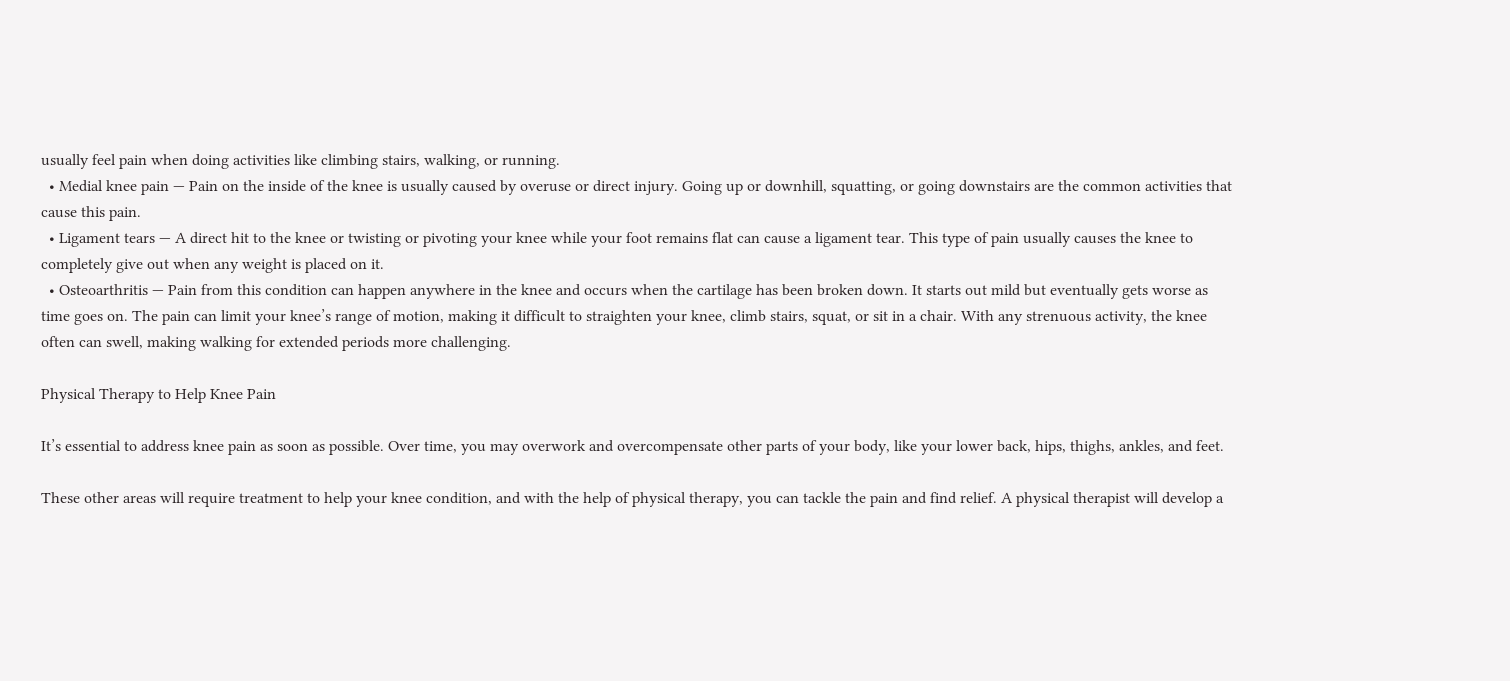usually feel pain when doing activities like climbing stairs, walking, or running.
  • Medial knee pain — Pain on the inside of the knee is usually caused by overuse or direct injury. Going up or downhill, squatting, or going downstairs are the common activities that cause this pain.
  • Ligament tears — A direct hit to the knee or twisting or pivoting your knee while your foot remains flat can cause a ligament tear. This type of pain usually causes the knee to completely give out when any weight is placed on it.
  • Osteoarthritis — Pain from this condition can happen anywhere in the knee and occurs when the cartilage has been broken down. It starts out mild but eventually gets worse as time goes on. The pain can limit your knee’s range of motion, making it difficult to straighten your knee, climb stairs, squat, or sit in a chair. With any strenuous activity, the knee often can swell, making walking for extended periods more challenging.

Physical Therapy to Help Knee Pain

It’s essential to address knee pain as soon as possible. Over time, you may overwork and overcompensate other parts of your body, like your lower back, hips, thighs, ankles, and feet.

These other areas will require treatment to help your knee condition, and with the help of physical therapy, you can tackle the pain and find relief. A physical therapist will develop a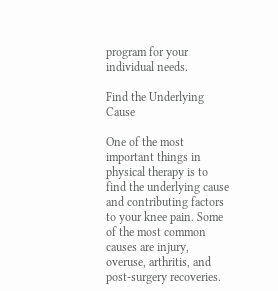program for your individual needs.

Find the Underlying Cause

One of the most important things in physical therapy is to find the underlying cause and contributing factors to your knee pain. Some of the most common causes are injury, overuse, arthritis, and post-surgery recoveries.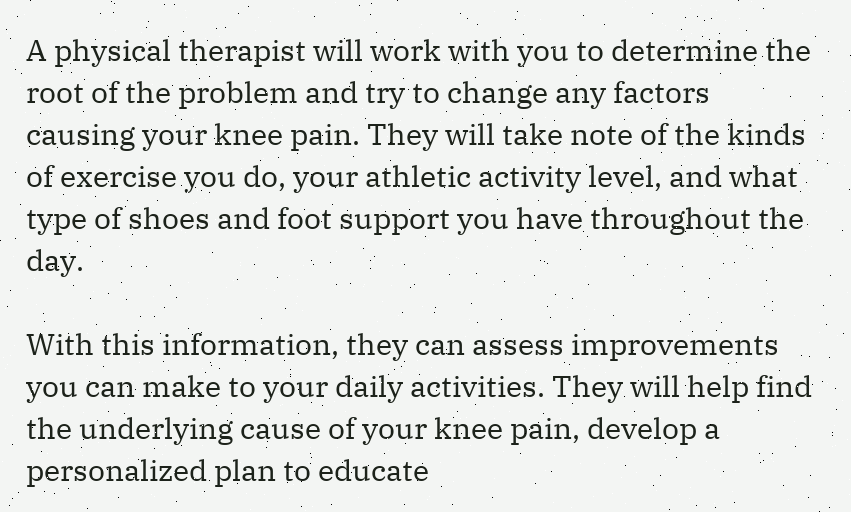A physical therapist will work with you to determine the root of the problem and try to change any factors causing your knee pain. They will take note of the kinds of exercise you do, your athletic activity level, and what type of shoes and foot support you have throughout the day.

With this information, they can assess improvements you can make to your daily activities. They will help find the underlying cause of your knee pain, develop a personalized plan to educate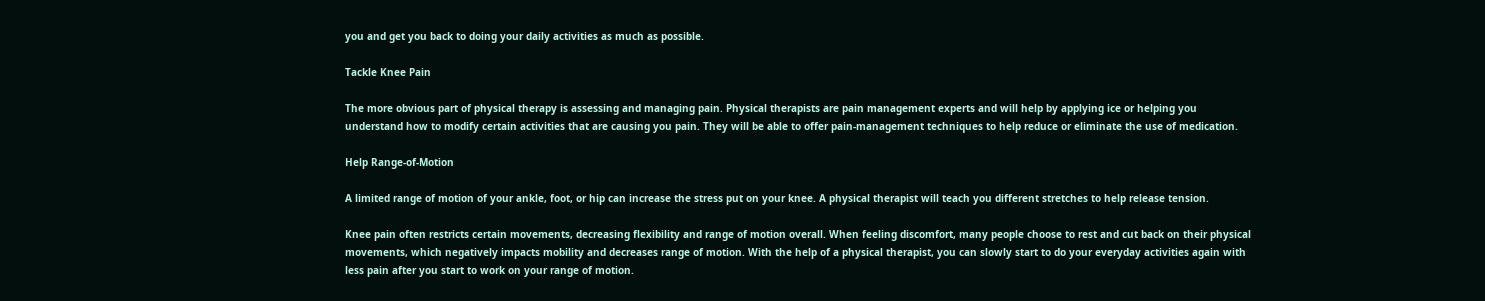you and get you back to doing your daily activities as much as possible.

Tackle Knee Pain

The more obvious part of physical therapy is assessing and managing pain. Physical therapists are pain management experts and will help by applying ice or helping you understand how to modify certain activities that are causing you pain. They will be able to offer pain-management techniques to help reduce or eliminate the use of medication.

Help Range-of-Motion

A limited range of motion of your ankle, foot, or hip can increase the stress put on your knee. A physical therapist will teach you different stretches to help release tension.

Knee pain often restricts certain movements, decreasing flexibility and range of motion overall. When feeling discomfort, many people choose to rest and cut back on their physical movements, which negatively impacts mobility and decreases range of motion. With the help of a physical therapist, you can slowly start to do your everyday activities again with less pain after you start to work on your range of motion.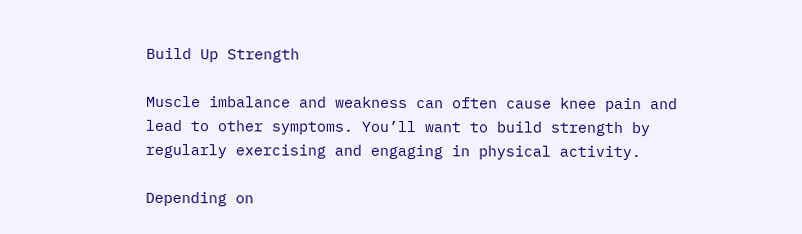Build Up Strength

Muscle imbalance and weakness can often cause knee pain and lead to other symptoms. You’ll want to build strength by regularly exercising and engaging in physical activity.

Depending on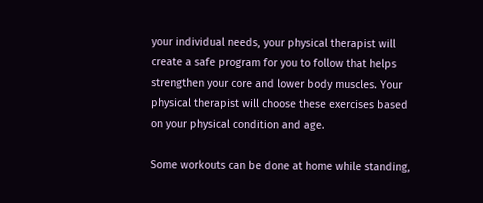your individual needs, your physical therapist will create a safe program for you to follow that helps strengthen your core and lower body muscles. Your physical therapist will choose these exercises based on your physical condition and age.

Some workouts can be done at home while standing,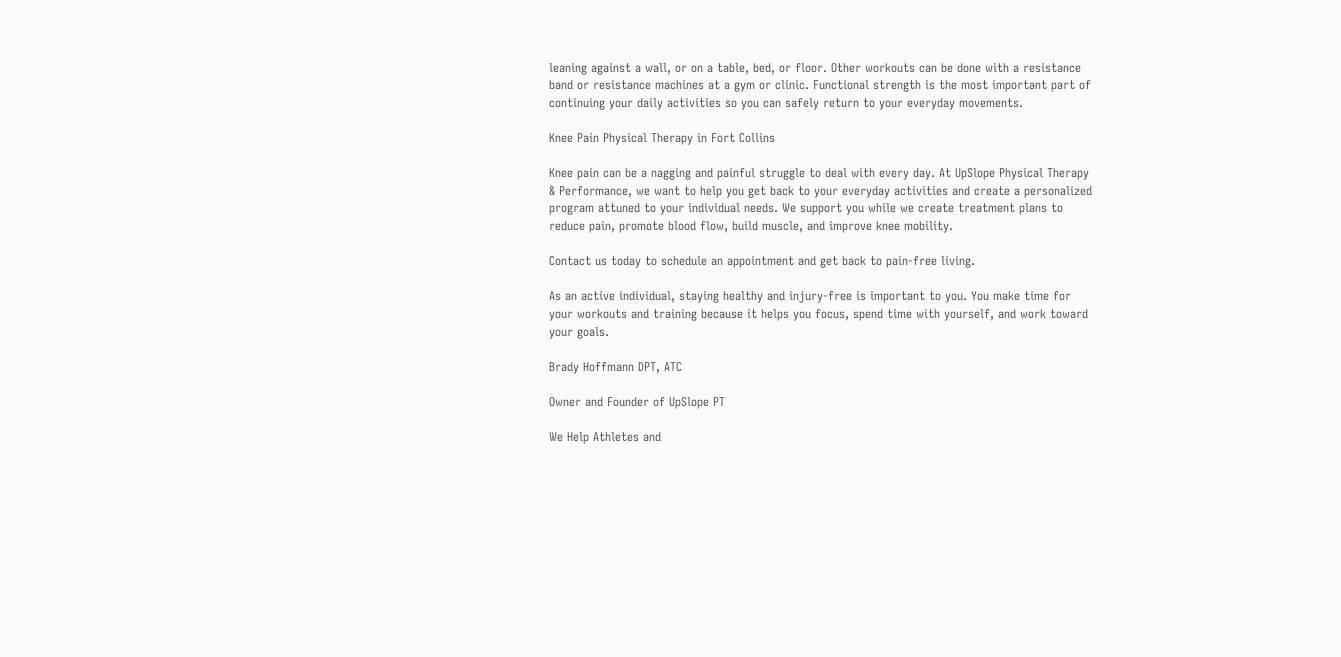leaning against a wall, or on a table, bed, or floor. Other workouts can be done with a resistance band or resistance machines at a gym or clinic. Functional strength is the most important part of continuing your daily activities so you can safely return to your everyday movements.

Knee Pain Physical Therapy in Fort Collins

Knee pain can be a nagging and painful struggle to deal with every day. At UpSlope Physical Therapy & Performance, we want to help you get back to your everyday activities and create a personalized program attuned to your individual needs. We support you while we create treatment plans to reduce pain, promote blood flow, build muscle, and improve knee mobility.

Contact us today to schedule an appointment and get back to pain-free living.

As an active individual, staying healthy and injury-free is important to you. You make time for your workouts and training because it helps you focus, spend time with yourself, and work toward your goals.

Brady Hoffmann DPT, ATC

Owner and Founder of UpSlope PT

We Help Athletes and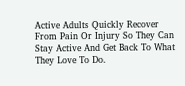Active Adults Quickly Recover From Pain Or Injury So They Can Stay Active And Get Back To What They Love To Do.